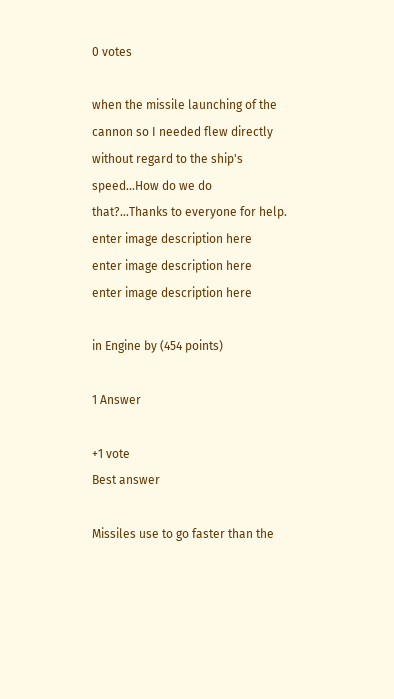0 votes

when the missile launching of the cannon so I needed flew directly without regard to the ship's speed...How do we do that?...Thanks to everyone for help.
enter image description here
enter image description here
enter image description here

in Engine by (454 points)

1 Answer

+1 vote
Best answer

Missiles use to go faster than the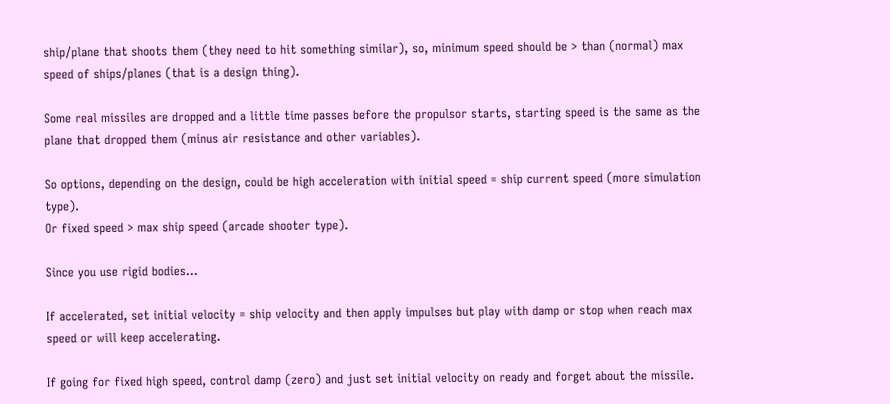ship/plane that shoots them (they need to hit something similar), so, minimum speed should be > than (normal) max speed of ships/planes (that is a design thing).

Some real missiles are dropped and a little time passes before the propulsor starts, starting speed is the same as the plane that dropped them (minus air resistance and other variables).

So options, depending on the design, could be high acceleration with initial speed = ship current speed (more simulation type).
Or fixed speed > max ship speed (arcade shooter type).

Since you use rigid bodies...

If accelerated, set initial velocity = ship velocity and then apply impulses but play with damp or stop when reach max speed or will keep accelerating.

If going for fixed high speed, control damp (zero) and just set initial velocity on ready and forget about the missile.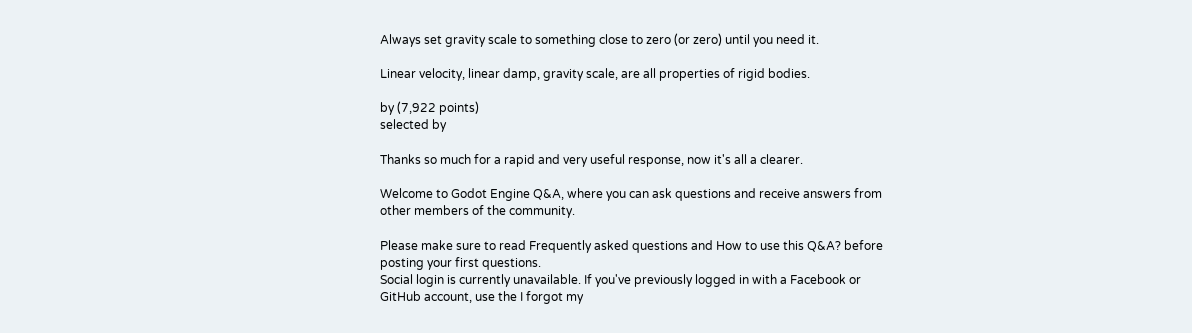Always set gravity scale to something close to zero (or zero) until you need it.

Linear velocity, linear damp, gravity scale, are all properties of rigid bodies.

by (7,922 points)
selected by

Thanks so much for a rapid and very useful response, now it's all a clearer.

Welcome to Godot Engine Q&A, where you can ask questions and receive answers from other members of the community.

Please make sure to read Frequently asked questions and How to use this Q&A? before posting your first questions.
Social login is currently unavailable. If you've previously logged in with a Facebook or GitHub account, use the I forgot my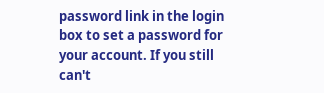password link in the login box to set a password for your account. If you still can't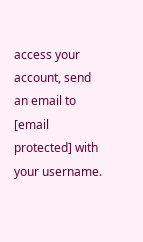access your account, send an email to [email protected] with your username.